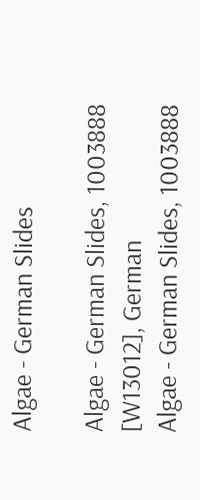Algae - German Slides

Algae - German Slides, 1003888 [W13012], German
Algae - German Slides, 1003888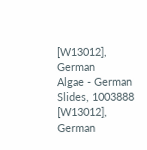[W13012], German
Algae - German Slides, 1003888 [W13012], German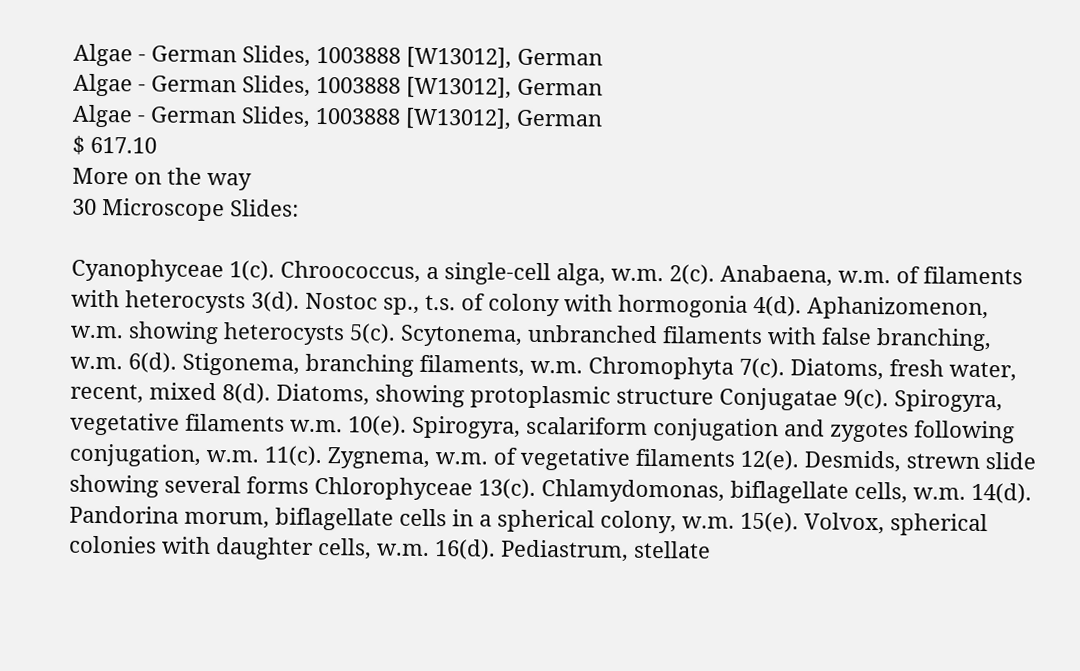Algae - German Slides, 1003888 [W13012], German
Algae - German Slides, 1003888 [W13012], German
Algae - German Slides, 1003888 [W13012], German
$ 617.10
More on the way
30 Microscope Slides:

Cyanophyceae 1(c). Chroococcus, a single-cell alga, w.m. 2(c). Anabaena, w.m. of filaments with heterocysts 3(d). Nostoc sp., t.s. of colony with hormogonia 4(d). Aphanizomenon, w.m. showing heterocysts 5(c). Scytonema, unbranched filaments with false branching, w.m. 6(d). Stigonema, branching filaments, w.m. Chromophyta 7(c). Diatoms, fresh water, recent, mixed 8(d). Diatoms, showing protoplasmic structure Conjugatae 9(c). Spirogyra, vegetative filaments w.m. 10(e). Spirogyra, scalariform conjugation and zygotes following conjugation, w.m. 11(c). Zygnema, w.m. of vegetative filaments 12(e). Desmids, strewn slide showing several forms Chlorophyceae 13(c). Chlamydomonas, biflagellate cells, w.m. 14(d). Pandorina morum, biflagellate cells in a spherical colony, w.m. 15(e). Volvox, spherical colonies with daughter cells, w.m. 16(d). Pediastrum, stellate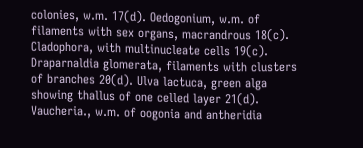colonies, w.m. 17(d). Oedogonium, w.m. of filaments with sex organs, macrandrous 18(c). Cladophora, with multinucleate cells 19(c). Draparnaldia glomerata, filaments with clusters of branches 20(d). Ulva lactuca, green alga showing thallus of one celled layer 21(d). Vaucheria., w.m. of oogonia and antheridia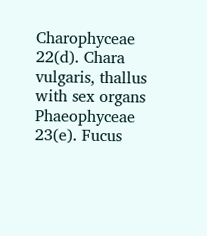Charophyceae 22(d). Chara vulgaris, thallus with sex organs Phaeophyceae 23(e). Fucus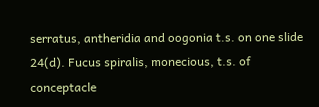serratus, antheridia and oogonia t.s. on one slide 24(d). Fucus spiralis, monecious, t.s. of conceptacle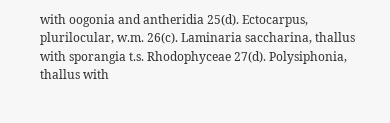with oogonia and antheridia 25(d). Ectocarpus, plurilocular, w.m. 26(c). Laminaria saccharina, thallus with sporangia t.s. Rhodophyceae 27(d). Polysiphonia, thallus with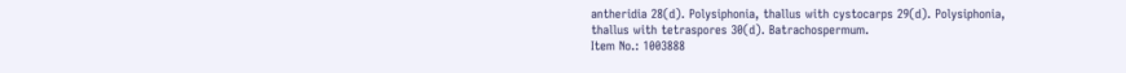antheridia 28(d). Polysiphonia, thallus with cystocarps 29(d). Polysiphonia, thallus with tetraspores 30(d). Batrachospermum.
Item No.: 1003888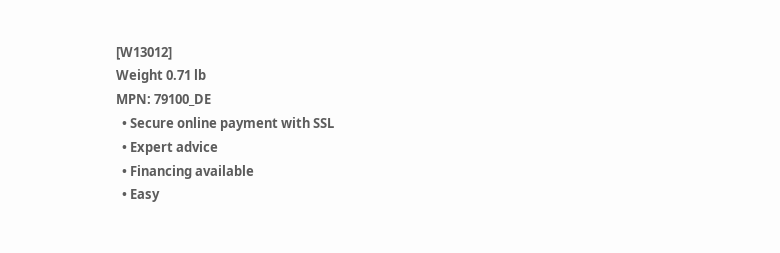[W13012]
Weight 0.71 lb
MPN: 79100_DE
  • Secure online payment with SSL
  • Expert advice
  • Financing available
  • Easy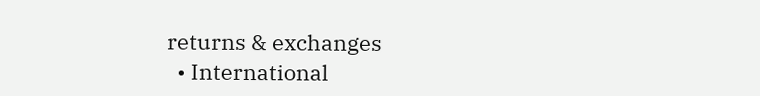returns & exchanges
  • International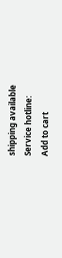shipping available
Service hotline:
Add to cart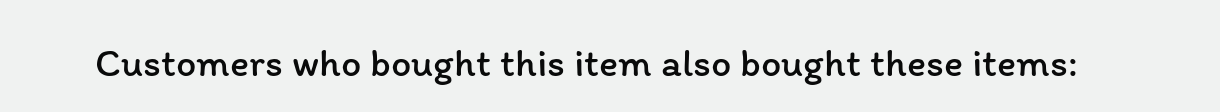Customers who bought this item also bought these items: